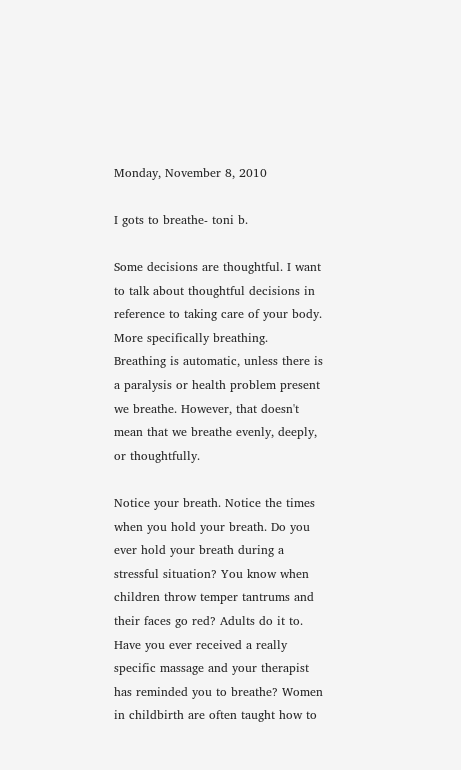Monday, November 8, 2010

I gots to breathe- toni b.

Some decisions are thoughtful. I want to talk about thoughtful decisions in reference to taking care of your body. More specifically breathing. Breathing is automatic, unless there is a paralysis or health problem present we breathe. However, that doesn't mean that we breathe evenly, deeply, or thoughtfully.

Notice your breath. Notice the times when you hold your breath. Do you ever hold your breath during a stressful situation? You know when children throw temper tantrums and their faces go red? Adults do it to. Have you ever received a really specific massage and your therapist has reminded you to breathe? Women in childbirth are often taught how to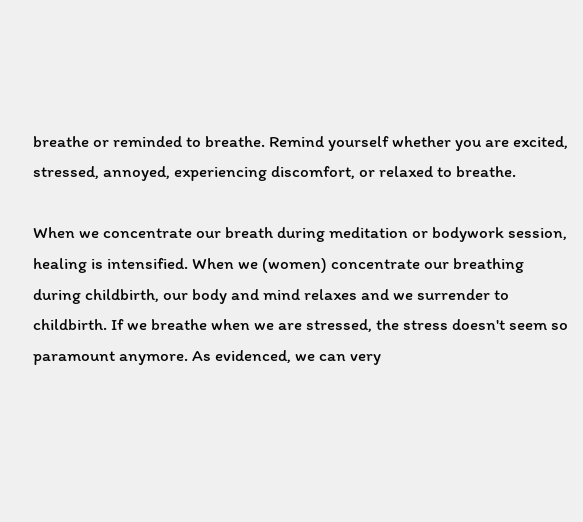breathe or reminded to breathe. Remind yourself whether you are excited, stressed, annoyed, experiencing discomfort, or relaxed to breathe.

When we concentrate our breath during meditation or bodywork session, healing is intensified. When we (women) concentrate our breathing during childbirth, our body and mind relaxes and we surrender to childbirth. If we breathe when we are stressed, the stress doesn't seem so paramount anymore. As evidenced, we can very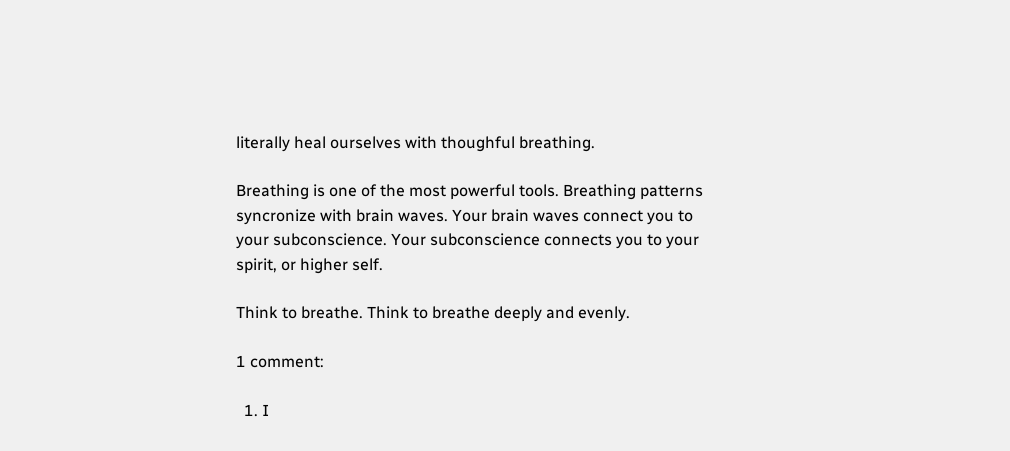literally heal ourselves with thoughful breathing.

Breathing is one of the most powerful tools. Breathing patterns syncronize with brain waves. Your brain waves connect you to your subconscience. Your subconscience connects you to your spirit, or higher self.

Think to breathe. Think to breathe deeply and evenly.

1 comment:

  1. I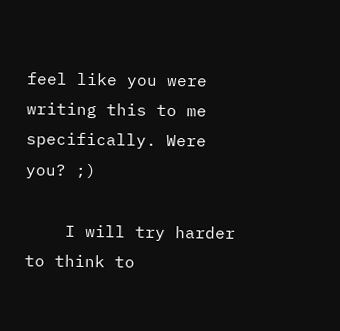feel like you were writing this to me specifically. Were you? ;)

    I will try harder to think to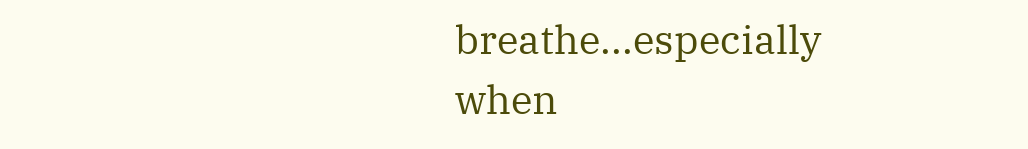breathe...especially when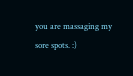you are massaging my sore spots. :)